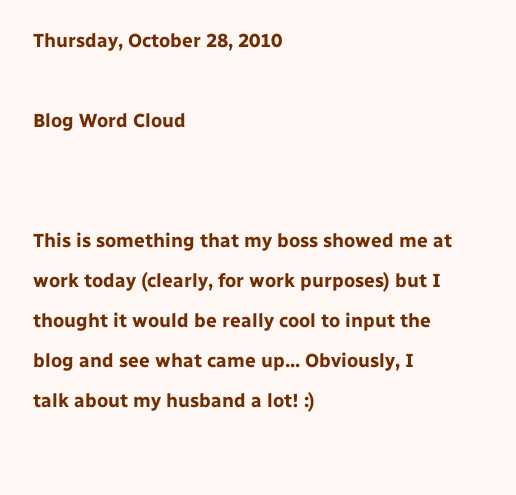Thursday, October 28, 2010

Blog Word Cloud


This is something that my boss showed me at work today (clearly, for work purposes) but I thought it would be really cool to input the blog and see what came up... Obviously, I talk about my husband a lot! :)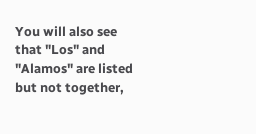You will also see that "Los" and "Alamos" are listed but not together,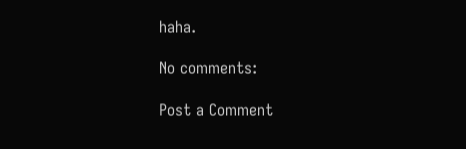haha.

No comments:

Post a Comment